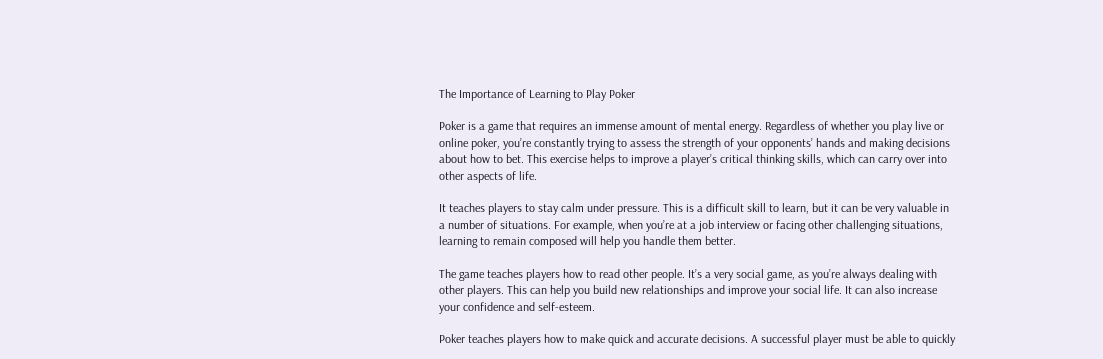The Importance of Learning to Play Poker

Poker is a game that requires an immense amount of mental energy. Regardless of whether you play live or online poker, you’re constantly trying to assess the strength of your opponents’ hands and making decisions about how to bet. This exercise helps to improve a player’s critical thinking skills, which can carry over into other aspects of life.

It teaches players to stay calm under pressure. This is a difficult skill to learn, but it can be very valuable in a number of situations. For example, when you’re at a job interview or facing other challenging situations, learning to remain composed will help you handle them better.

The game teaches players how to read other people. It’s a very social game, as you’re always dealing with other players. This can help you build new relationships and improve your social life. It can also increase your confidence and self-esteem.

Poker teaches players how to make quick and accurate decisions. A successful player must be able to quickly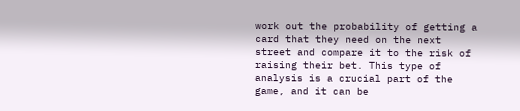work out the probability of getting a card that they need on the next street and compare it to the risk of raising their bet. This type of analysis is a crucial part of the game, and it can be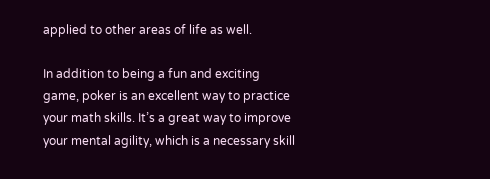applied to other areas of life as well.

In addition to being a fun and exciting game, poker is an excellent way to practice your math skills. It’s a great way to improve your mental agility, which is a necessary skill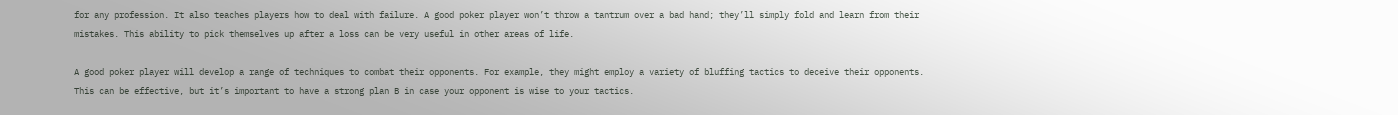for any profession. It also teaches players how to deal with failure. A good poker player won’t throw a tantrum over a bad hand; they’ll simply fold and learn from their mistakes. This ability to pick themselves up after a loss can be very useful in other areas of life.

A good poker player will develop a range of techniques to combat their opponents. For example, they might employ a variety of bluffing tactics to deceive their opponents. This can be effective, but it’s important to have a strong plan B in case your opponent is wise to your tactics.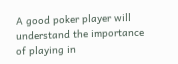A good poker player will understand the importance of playing in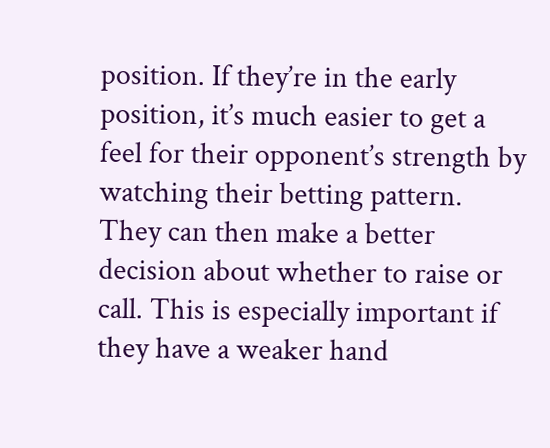position. If they’re in the early position, it’s much easier to get a feel for their opponent’s strength by watching their betting pattern. They can then make a better decision about whether to raise or call. This is especially important if they have a weaker hand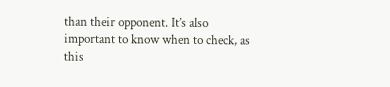than their opponent. It’s also important to know when to check, as this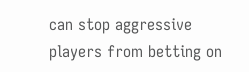can stop aggressive players from betting on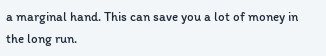a marginal hand. This can save you a lot of money in the long run.